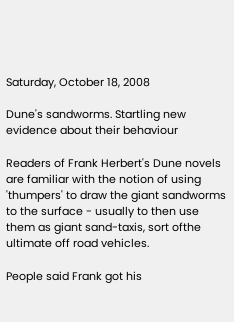Saturday, October 18, 2008

Dune's sandworms. Startling new evidence about their behaviour

Readers of Frank Herbert's Dune novels are familiar with the notion of using 'thumpers' to draw the giant sandworms to the surface - usually to then use them as giant sand-taxis, sort ofthe ultimate off road vehicles.

People said Frank got his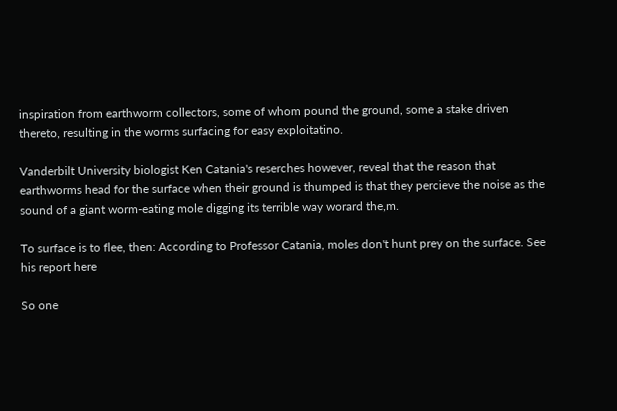inspiration from earthworm collectors, some of whom pound the ground, some a stake driven thereto, resulting in the worms surfacing for easy exploitatino.

Vanderbilt University biologist Ken Catania's reserches however, reveal that the reason that earthworms head for the surface when their ground is thumped is that they percieve the noise as the sound of a giant worm-eating mole digging its terrible way worard the,m.

To surface is to flee, then: According to Professor Catania, moles don't hunt prey on the surface. See his report here

So one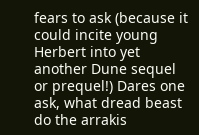fears to ask (because it could incite young Herbert into yet another Dune sequel or prequel!) Dares one ask, what dread beast do the arrakis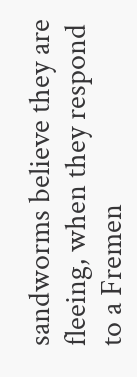sandworms believe they are fleeing, when they respond to a Fremen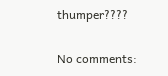thumper????

No comments: